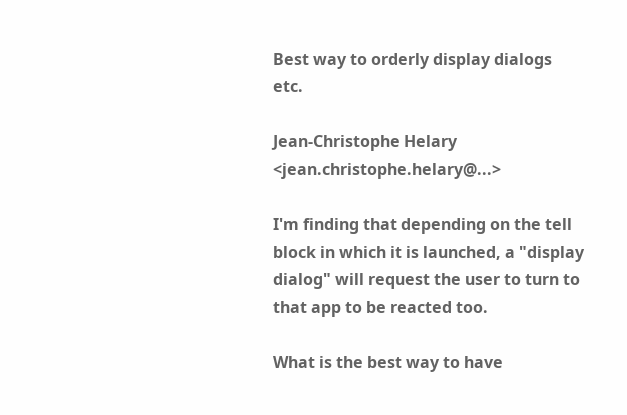Best way to orderly display dialogs etc.

Jean-Christophe Helary <jean.christophe.helary@...>

I'm finding that depending on the tell block in which it is launched, a "display dialog" will request the user to turn to that app to be reacted too.

What is the best way to have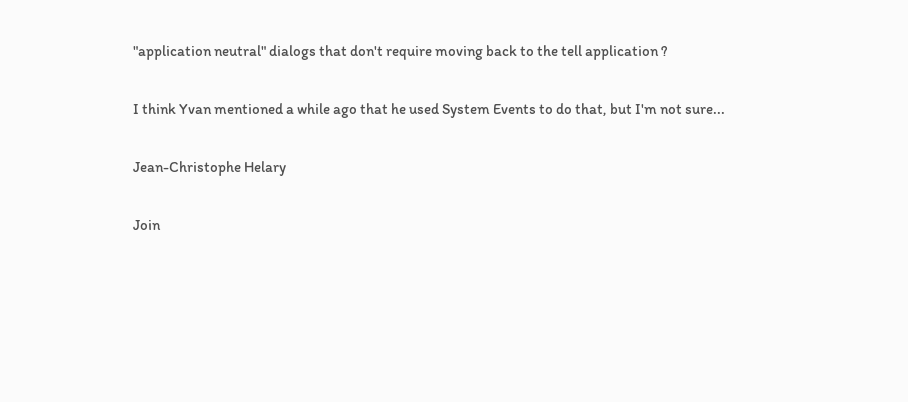"application neutral" dialogs that don't require moving back to the tell application ?

I think Yvan mentioned a while ago that he used System Events to do that, but I'm not sure...

Jean-Christophe Helary

Join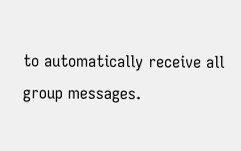to automatically receive all group messages.